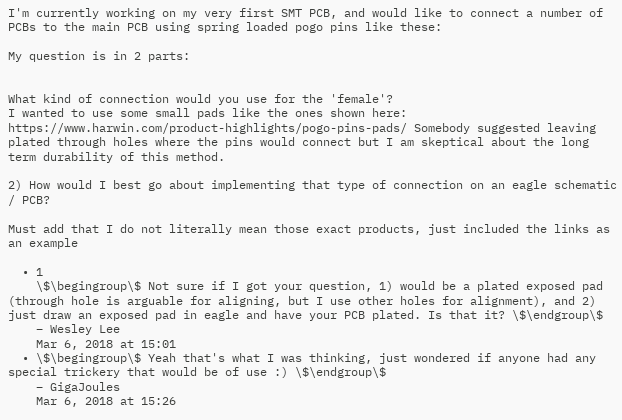I'm currently working on my very first SMT PCB, and would like to connect a number of PCBs to the main PCB using spring loaded pogo pins like these:

My question is in 2 parts:


What kind of connection would you use for the 'female'?
I wanted to use some small pads like the ones shown here: https://www.harwin.com/product-highlights/pogo-pins-pads/ Somebody suggested leaving plated through holes where the pins would connect but I am skeptical about the long term durability of this method.

2) How would I best go about implementing that type of connection on an eagle schematic / PCB?

Must add that I do not literally mean those exact products, just included the links as an example

  • 1
    \$\begingroup\$ Not sure if I got your question, 1) would be a plated exposed pad (through hole is arguable for aligning, but I use other holes for alignment), and 2) just draw an exposed pad in eagle and have your PCB plated. Is that it? \$\endgroup\$
    – Wesley Lee
    Mar 6, 2018 at 15:01
  • \$\begingroup\$ Yeah that's what I was thinking, just wondered if anyone had any special trickery that would be of use :) \$\endgroup\$
    – GigaJoules
    Mar 6, 2018 at 15:26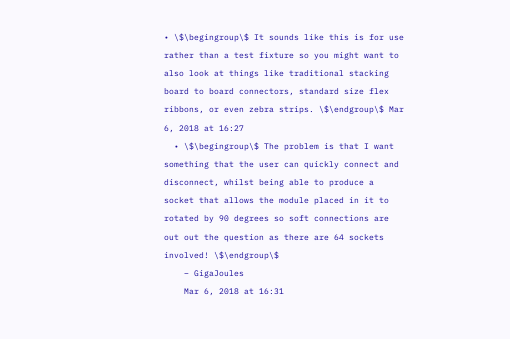• \$\begingroup\$ It sounds like this is for use rather than a test fixture so you might want to also look at things like traditional stacking board to board connectors, standard size flex ribbons, or even zebra strips. \$\endgroup\$ Mar 6, 2018 at 16:27
  • \$\begingroup\$ The problem is that I want something that the user can quickly connect and disconnect, whilst being able to produce a socket that allows the module placed in it to rotated by 90 degrees so soft connections are out out the question as there are 64 sockets involved! \$\endgroup\$
    – GigaJoules
    Mar 6, 2018 at 16:31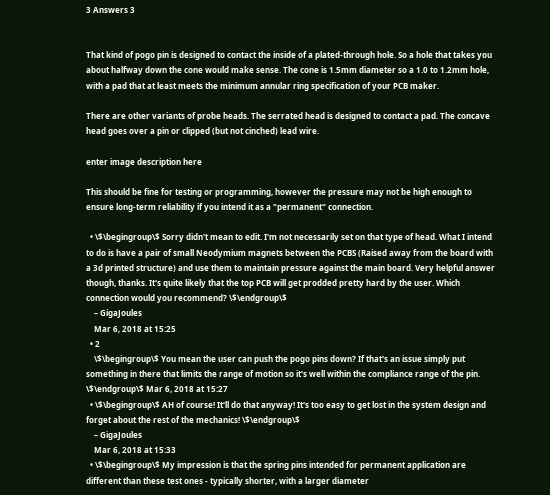3 Answers 3


That kind of pogo pin is designed to contact the inside of a plated-through hole. So a hole that takes you about halfway down the cone would make sense. The cone is 1.5mm diameter so a 1.0 to 1.2mm hole, with a pad that at least meets the minimum annular ring specification of your PCB maker.

There are other variants of probe heads. The serrated head is designed to contact a pad. The concave head goes over a pin or clipped (but not cinched) lead wire.

enter image description here

This should be fine for testing or programming, however the pressure may not be high enough to ensure long-term reliability if you intend it as a "permanent" connection.

  • \$\begingroup\$ Sorry didn't mean to edit. I'm not necessarily set on that type of head. What I intend to do is have a pair of small Neodymium magnets between the PCBS (Raised away from the board with a 3d printed structure) and use them to maintain pressure against the main board. Very helpful answer though, thanks. It's quite likely that the top PCB will get prodded pretty hard by the user. Which connection would you recommend? \$\endgroup\$
    – GigaJoules
    Mar 6, 2018 at 15:25
  • 2
    \$\begingroup\$ You mean the user can push the pogo pins down? If that's an issue simply put something in there that limits the range of motion so it's well within the compliance range of the pin. \$\endgroup\$ Mar 6, 2018 at 15:27
  • \$\begingroup\$ AH of course! It'll do that anyway! It's too easy to get lost in the system design and forget about the rest of the mechanics! \$\endgroup\$
    – GigaJoules
    Mar 6, 2018 at 15:33
  • \$\begingroup\$ My impression is that the spring pins intended for permanent application are different than these test ones - typically shorter, with a larger diameter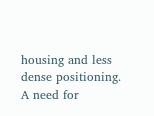housing and less dense positioning. A need for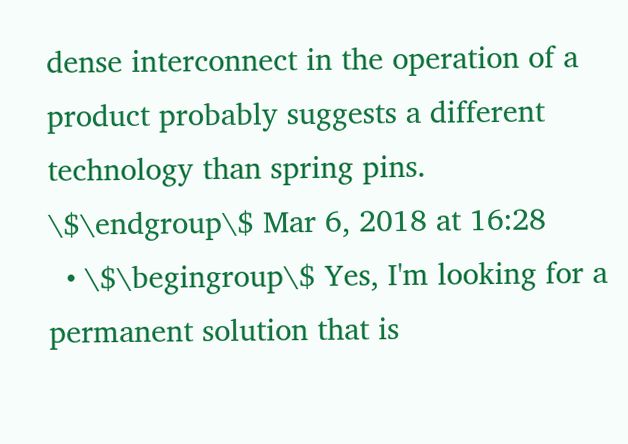dense interconnect in the operation of a product probably suggests a different technology than spring pins. \$\endgroup\$ Mar 6, 2018 at 16:28
  • \$\begingroup\$ Yes, I'm looking for a permanent solution that is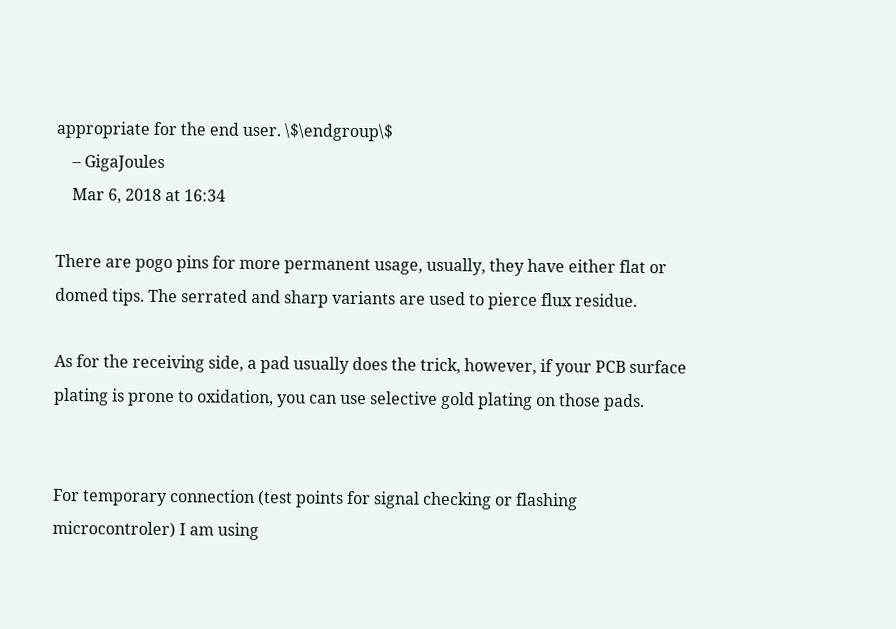appropriate for the end user. \$\endgroup\$
    – GigaJoules
    Mar 6, 2018 at 16:34

There are pogo pins for more permanent usage, usually, they have either flat or domed tips. The serrated and sharp variants are used to pierce flux residue.

As for the receiving side, a pad usually does the trick, however, if your PCB surface plating is prone to oxidation, you can use selective gold plating on those pads.


For temporary connection (test points for signal checking or flashing microcontroler) I am using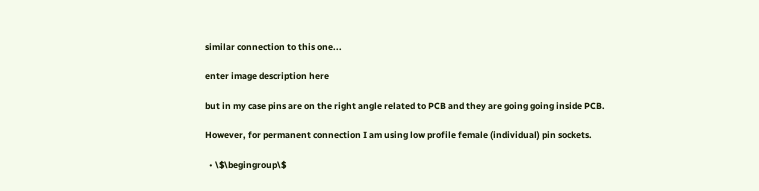similar connection to this one...

enter image description here

but in my case pins are on the right angle related to PCB and they are going going inside PCB.

However, for permanent connection I am using low profile female (individual) pin sockets.

  • \$\begingroup\$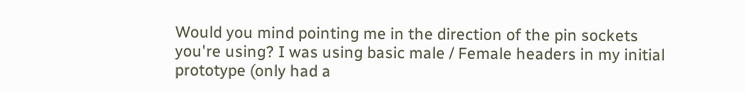Would you mind pointing me in the direction of the pin sockets you're using? I was using basic male / Female headers in my initial prototype (only had a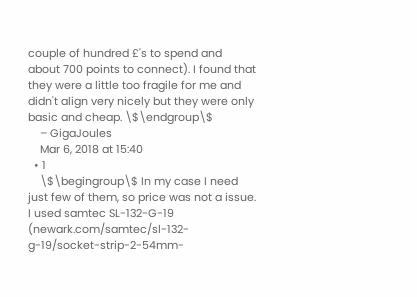couple of hundred £'s to spend and about 700 points to connect). I found that they were a little too fragile for me and didn't align very nicely but they were only basic and cheap. \$\endgroup\$
    – GigaJoules
    Mar 6, 2018 at 15:40
  • 1
    \$\begingroup\$ In my case I need just few of them, so price was not a issue. I used samtec SL-132-G-19 (newark.com/samtec/sl-132-g-19/socket-strip-2-54mm-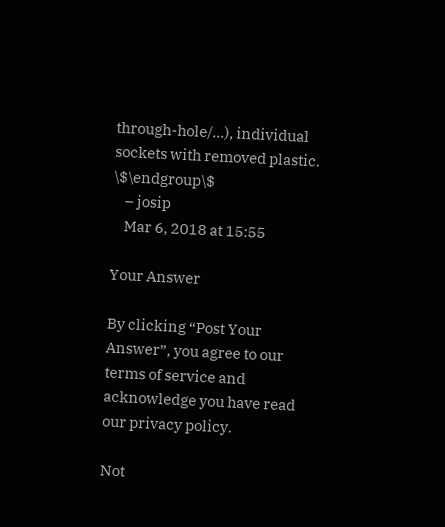through-hole/…), individual sockets with removed plastic. \$\endgroup\$
    – josip
    Mar 6, 2018 at 15:55

Your Answer

By clicking “Post Your Answer”, you agree to our terms of service and acknowledge you have read our privacy policy.

Not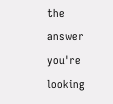the answer you're looking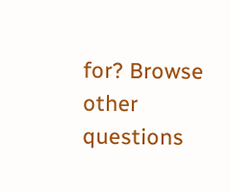for? Browse other questions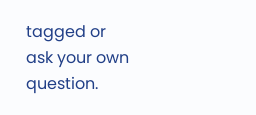tagged or ask your own question.